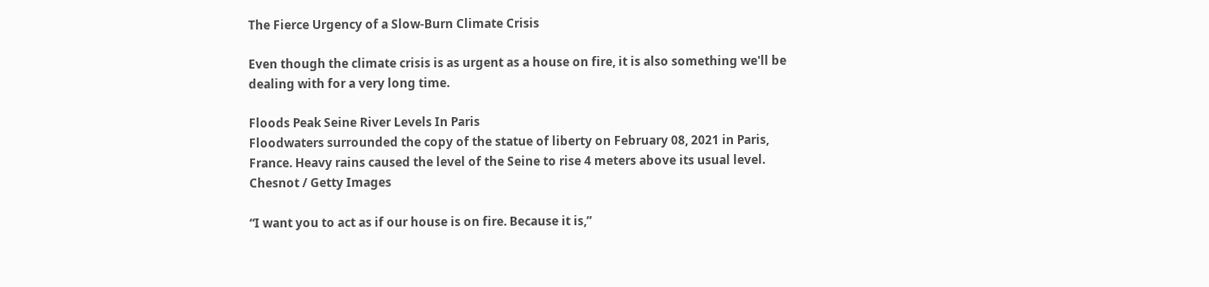The Fierce Urgency of a Slow-Burn Climate Crisis

Even though the climate crisis is as urgent as a house on fire, it is also something we'll be dealing with for a very long time.

Floods Peak Seine River Levels In Paris
Floodwaters surrounded the copy of the statue of liberty on February 08, 2021 in Paris, France. Heavy rains caused the level of the Seine to rise 4 meters above its usual level. Chesnot / Getty Images

“I want you to act as if our house is on fire. Because it is,”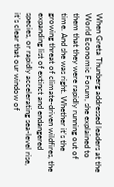When Greta Thunberg addressed leaders at the World Economic Forum, she explained to them that they were rapidly running out of time. And she was right. Whether it’s the growing threat of climate-driven wildfires, the expanding list of extinct and endangered species, or rapidly accelerating sea-level rise, it’s clear that our window of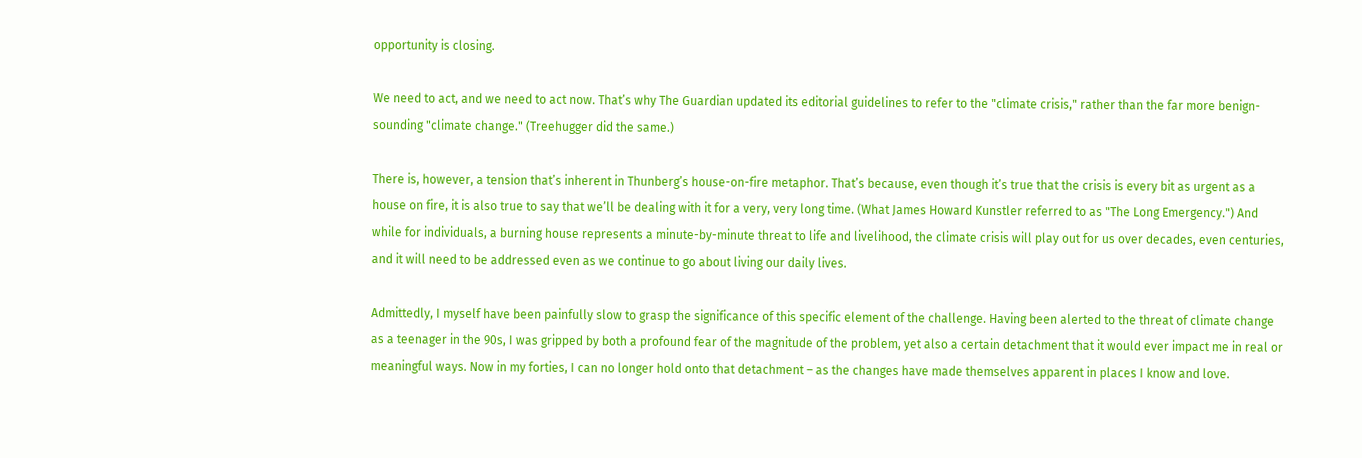opportunity is closing.

We need to act, and we need to act now. That’s why The Guardian updated its editorial guidelines to refer to the "climate crisis," rather than the far more benign-sounding "climate change." (Treehugger did the same.)

There is, however, a tension that’s inherent in Thunberg’s house-on-fire metaphor. That’s because, even though it’s true that the crisis is every bit as urgent as a house on fire, it is also true to say that we’ll be dealing with it for a very, very long time. (What James Howard Kunstler referred to as "The Long Emergency.") And while for individuals, a burning house represents a minute-by-minute threat to life and livelihood, the climate crisis will play out for us over decades, even centuries, and it will need to be addressed even as we continue to go about living our daily lives.

Admittedly, I myself have been painfully slow to grasp the significance of this specific element of the challenge. Having been alerted to the threat of climate change as a teenager in the 90s, I was gripped by both a profound fear of the magnitude of the problem, yet also a certain detachment that it would ever impact me in real or meaningful ways. Now in my forties, I can no longer hold onto that detachment – as the changes have made themselves apparent in places I know and love.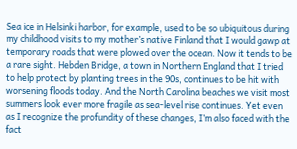Sea ice in Helsinki harbor, for example, used to be so ubiquitous during my childhood visits to my mother’s native Finland that I would gawp at temporary roads that were plowed over the ocean. Now it tends to be a rare sight. Hebden Bridge, a town in Northern England that I tried to help protect by planting trees in the 90s, continues to be hit with worsening floods today. And the North Carolina beaches we visit most summers look ever more fragile as sea-level rise continues. Yet even as I recognize the profundity of these changes, I’m also faced with the fact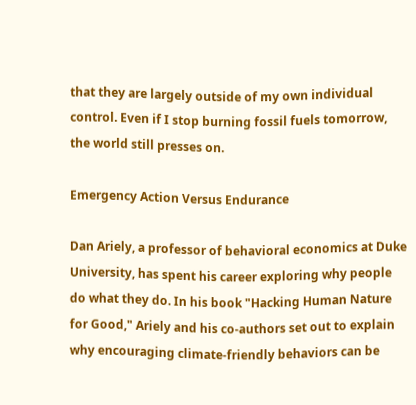that they are largely outside of my own individual control. Even if I stop burning fossil fuels tomorrow, the world still presses on.

Emergency Action Versus Endurance

Dan Ariely, a professor of behavioral economics at Duke University, has spent his career exploring why people do what they do. In his book "Hacking Human Nature for Good," Ariely and his co-authors set out to explain why encouraging climate-friendly behaviors can be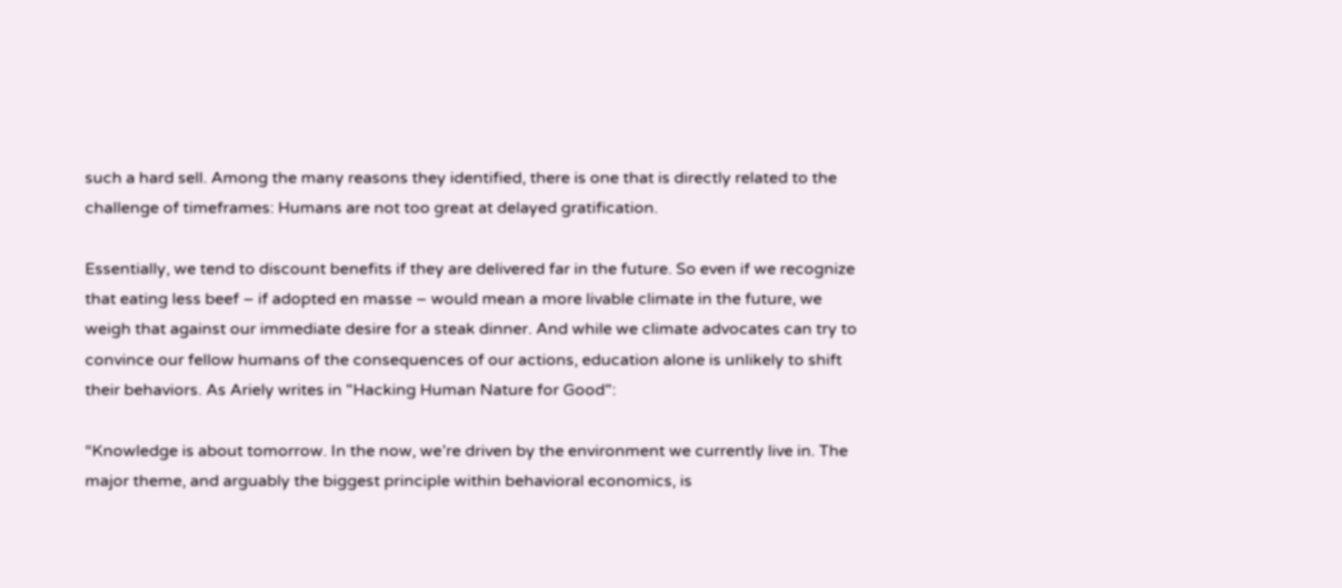such a hard sell. Among the many reasons they identified, there is one that is directly related to the challenge of timeframes: Humans are not too great at delayed gratification.

Essentially, we tend to discount benefits if they are delivered far in the future. So even if we recognize that eating less beef – if adopted en masse – would mean a more livable climate in the future, we weigh that against our immediate desire for a steak dinner. And while we climate advocates can try to convince our fellow humans of the consequences of our actions, education alone is unlikely to shift their behaviors. As Ariely writes in "Hacking Human Nature for Good":

“Knowledge is about tomorrow. In the now, we’re driven by the environment we currently live in. The major theme, and arguably the biggest principle within behavioral economics, is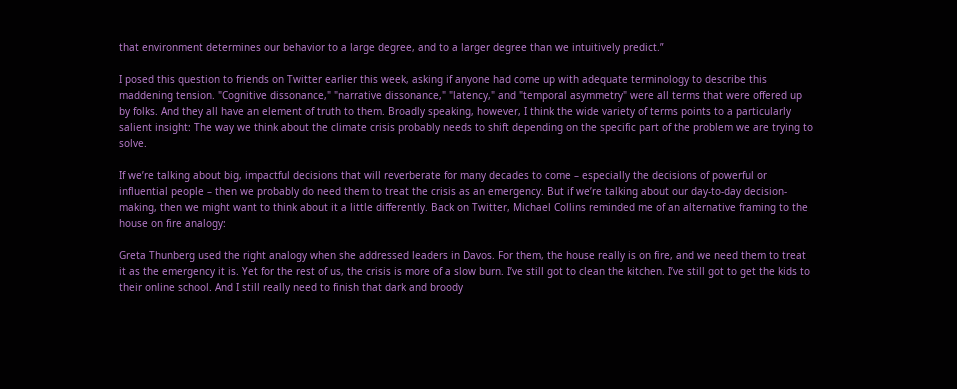that environment determines our behavior to a large degree, and to a larger degree than we intuitively predict.”

I posed this question to friends on Twitter earlier this week, asking if anyone had come up with adequate terminology to describe this maddening tension. "Cognitive dissonance," "narrative dissonance," "latency," and "temporal asymmetry" were all terms that were offered up by folks. And they all have an element of truth to them. Broadly speaking, however, I think the wide variety of terms points to a particularly salient insight: The way we think about the climate crisis probably needs to shift depending on the specific part of the problem we are trying to solve.

If we’re talking about big, impactful decisions that will reverberate for many decades to come – especially the decisions of powerful or influential people – then we probably do need them to treat the crisis as an emergency. But if we’re talking about our day-to-day decision-making, then we might want to think about it a little differently. Back on Twitter, Michael Collins reminded me of an alternative framing to the house on fire analogy:

Greta Thunberg used the right analogy when she addressed leaders in Davos. For them, the house really is on fire, and we need them to treat it as the emergency it is. Yet for the rest of us, the crisis is more of a slow burn. I’ve still got to clean the kitchen. I’ve still got to get the kids to their online school. And I still really need to finish that dark and broody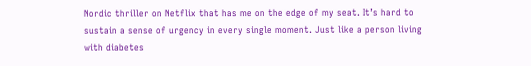Nordic thriller on Netflix that has me on the edge of my seat. It’s hard to sustain a sense of urgency in every single moment. Just like a person living with diabetes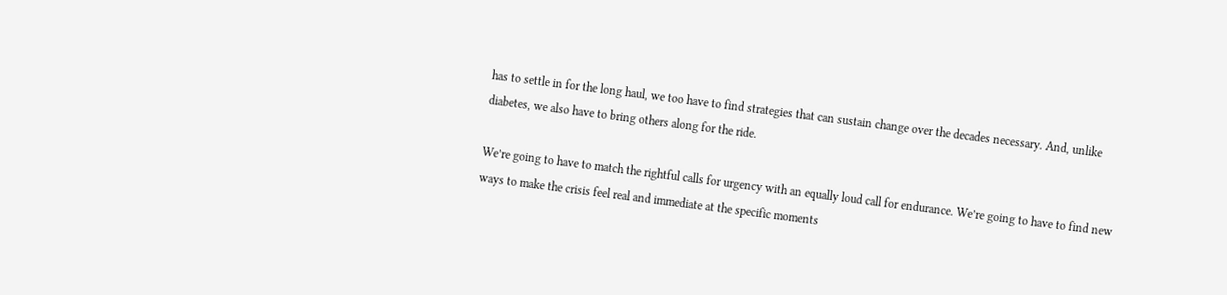has to settle in for the long haul, we too have to find strategies that can sustain change over the decades necessary. And, unlike diabetes, we also have to bring others along for the ride.

We’re going to have to match the rightful calls for urgency with an equally loud call for endurance. We’re going to have to find new ways to make the crisis feel real and immediate at the specific moments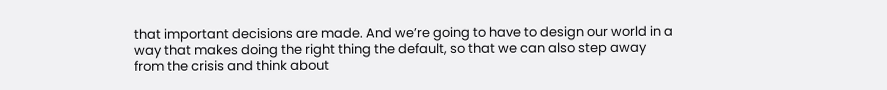that important decisions are made. And we’re going to have to design our world in a way that makes doing the right thing the default, so that we can also step away from the crisis and think about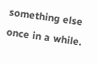something else once in a while.